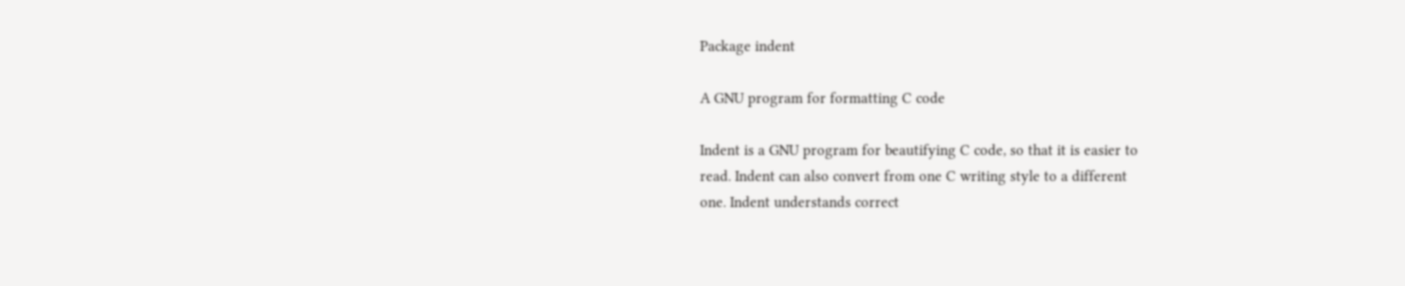Package indent

A GNU program for formatting C code

Indent is a GNU program for beautifying C code, so that it is easier to
read. Indent can also convert from one C writing style to a different
one. Indent understands correct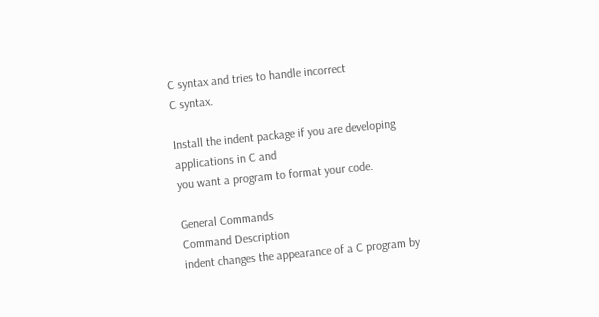C syntax and tries to handle incorrect
C syntax.

Install the indent package if you are developing applications in C and
you want a program to format your code.

General Commands
Command Description
indent changes the appearance of a C program by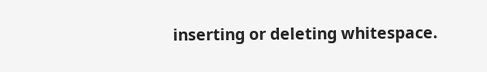inserting or deleting whitespace.